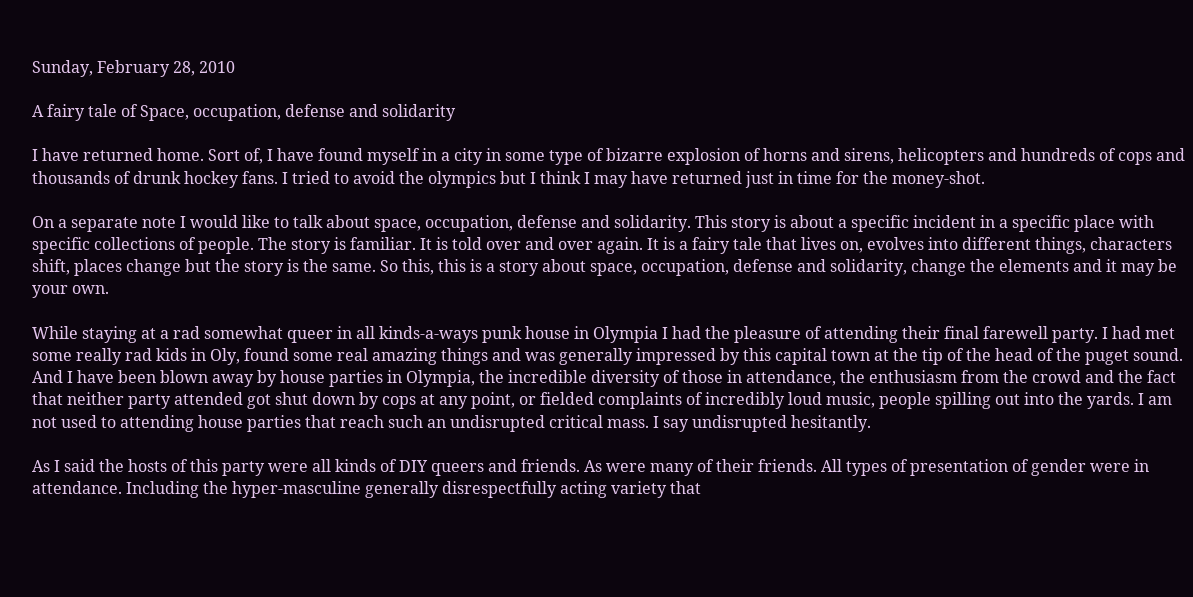Sunday, February 28, 2010

A fairy tale of Space, occupation, defense and solidarity

I have returned home. Sort of, I have found myself in a city in some type of bizarre explosion of horns and sirens, helicopters and hundreds of cops and thousands of drunk hockey fans. I tried to avoid the olympics but I think I may have returned just in time for the money-shot.

On a separate note I would like to talk about space, occupation, defense and solidarity. This story is about a specific incident in a specific place with specific collections of people. The story is familiar. It is told over and over again. It is a fairy tale that lives on, evolves into different things, characters shift, places change but the story is the same. So this, this is a story about space, occupation, defense and solidarity, change the elements and it may be your own.

While staying at a rad somewhat queer in all kinds-a-ways punk house in Olympia I had the pleasure of attending their final farewell party. I had met some really rad kids in Oly, found some real amazing things and was generally impressed by this capital town at the tip of the head of the puget sound. And I have been blown away by house parties in Olympia, the incredible diversity of those in attendance, the enthusiasm from the crowd and the fact that neither party attended got shut down by cops at any point, or fielded complaints of incredibly loud music, people spilling out into the yards. I am not used to attending house parties that reach such an undisrupted critical mass. I say undisrupted hesitantly.

As I said the hosts of this party were all kinds of DIY queers and friends. As were many of their friends. All types of presentation of gender were in attendance. Including the hyper-masculine generally disrespectfully acting variety that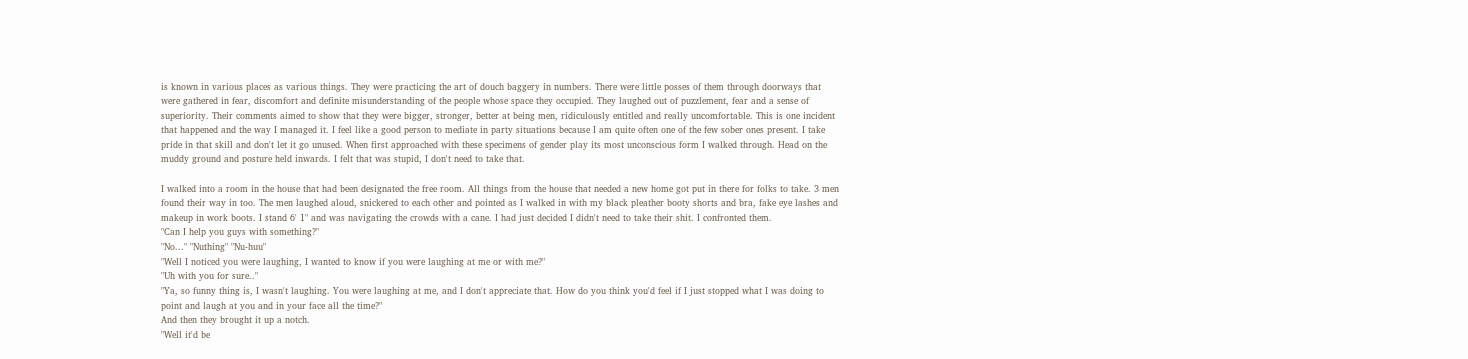is known in various places as various things. They were practicing the art of douch baggery in numbers. There were little posses of them through doorways that were gathered in fear, discomfort and definite misunderstanding of the people whose space they occupied. They laughed out of puzzlement, fear and a sense of superiority. Their comments aimed to show that they were bigger, stronger, better at being men, ridiculously entitled and really uncomfortable. This is one incident that happened and the way I managed it. I feel like a good person to mediate in party situations because I am quite often one of the few sober ones present. I take pride in that skill and don't let it go unused. When first approached with these specimens of gender play its most unconscious form I walked through. Head on the muddy ground and posture held inwards. I felt that was stupid, I don't need to take that.

I walked into a room in the house that had been designated the free room. All things from the house that needed a new home got put in there for folks to take. 3 men found their way in too. The men laughed aloud, snickered to each other and pointed as I walked in with my black pleather booty shorts and bra, fake eye lashes and makeup in work boots. I stand 6' 1" and was navigating the crowds with a cane. I had just decided I didn't need to take their shit. I confronted them.
"Can I help you guys with something?"
"No..." "Nuthing" "Nu-huu"
"Well I noticed you were laughing, I wanted to know if you were laughing at me or with me?"
"Uh with you for sure.."
"Ya, so funny thing is, I wasn't laughing. You were laughing at me, and I don't appreciate that. How do you think you'd feel if I just stopped what I was doing to point and laugh at you and in your face all the time?"
And then they brought it up a notch.
"Well it'd be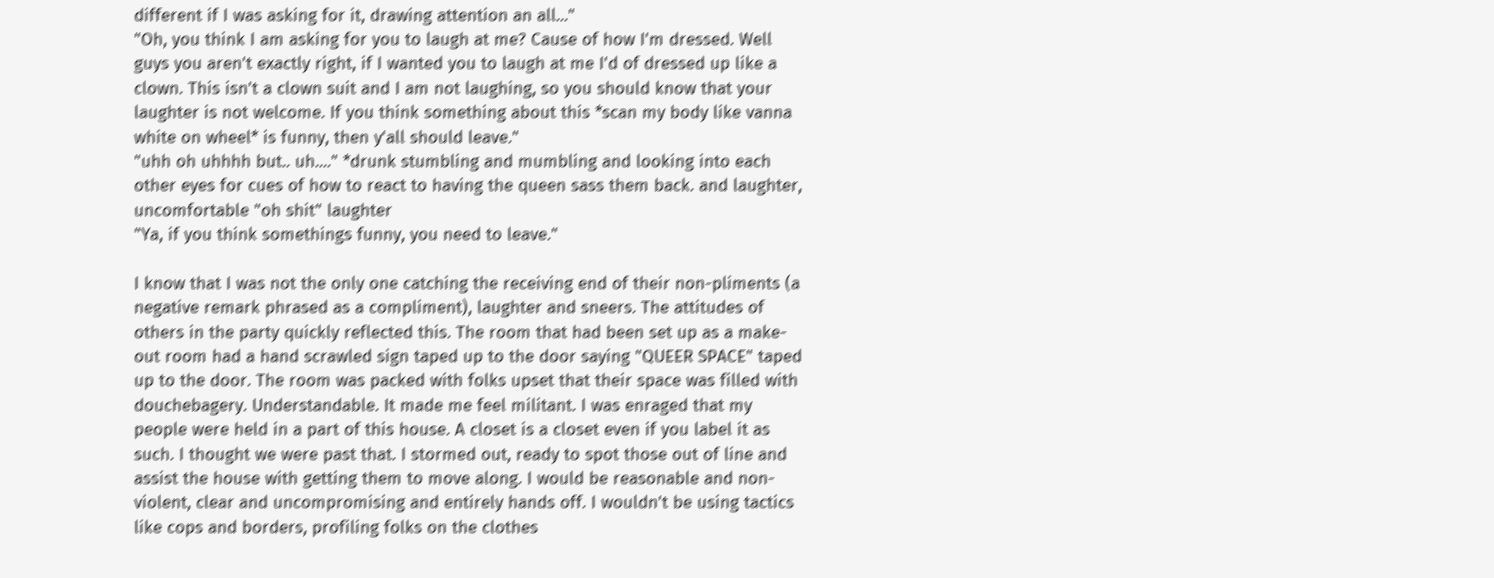different if I was asking for it, drawing attention an all..."
"Oh, you think I am asking for you to laugh at me? Cause of how I'm dressed. Well guys you aren't exactly right, if I wanted you to laugh at me I'd of dressed up like a clown. This isn't a clown suit and I am not laughing, so you should know that your laughter is not welcome. If you think something about this *scan my body like vanna white on wheel* is funny, then y'all should leave."
"uhh oh uhhhh but.. uh...." *drunk stumbling and mumbling and looking into each other eyes for cues of how to react to having the queen sass them back. and laughter, uncomfortable "oh shit" laughter
"Ya, if you think somethings funny, you need to leave."

I know that I was not the only one catching the receiving end of their non-pliments (a negative remark phrased as a compliment), laughter and sneers. The attitudes of others in the party quickly reflected this. The room that had been set up as a make-out room had a hand scrawled sign taped up to the door saying "QUEER SPACE" taped up to the door. The room was packed with folks upset that their space was filled with douchebagery. Understandable. It made me feel militant. I was enraged that my people were held in a part of this house. A closet is a closet even if you label it as such. I thought we were past that. I stormed out, ready to spot those out of line and assist the house with getting them to move along. I would be reasonable and non-violent, clear and uncompromising and entirely hands off. I wouldn't be using tactics like cops and borders, profiling folks on the clothes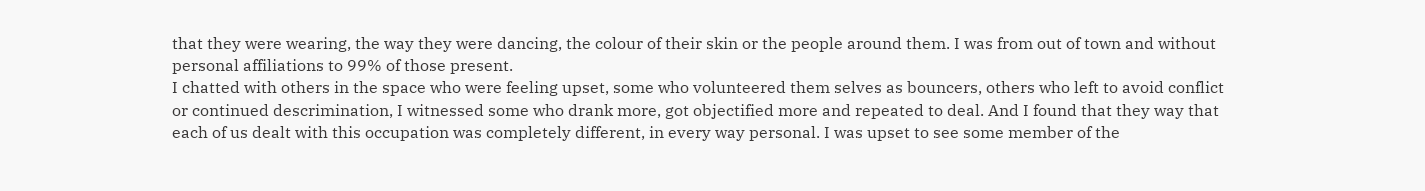that they were wearing, the way they were dancing, the colour of their skin or the people around them. I was from out of town and without personal affiliations to 99% of those present.
I chatted with others in the space who were feeling upset, some who volunteered them selves as bouncers, others who left to avoid conflict or continued descrimination, I witnessed some who drank more, got objectified more and repeated to deal. And I found that they way that each of us dealt with this occupation was completely different, in every way personal. I was upset to see some member of the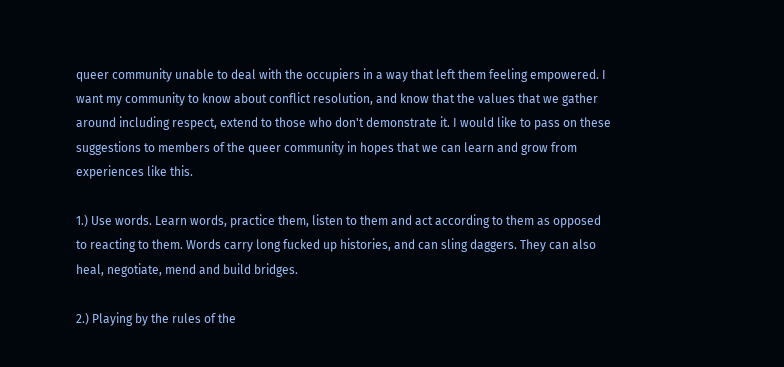queer community unable to deal with the occupiers in a way that left them feeling empowered. I want my community to know about conflict resolution, and know that the values that we gather around including respect, extend to those who don't demonstrate it. I would like to pass on these suggestions to members of the queer community in hopes that we can learn and grow from experiences like this.

1.) Use words. Learn words, practice them, listen to them and act according to them as opposed to reacting to them. Words carry long fucked up histories, and can sling daggers. They can also heal, negotiate, mend and build bridges.

2.) Playing by the rules of the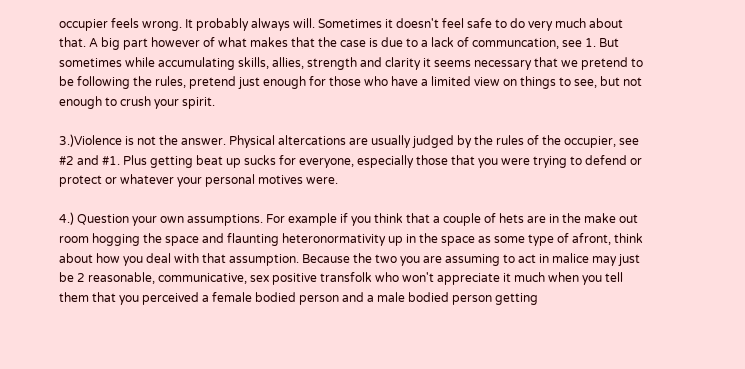occupier feels wrong. It probably always will. Sometimes it doesn't feel safe to do very much about that. A big part however of what makes that the case is due to a lack of communcation, see 1. But sometimes while accumulating skills, allies, strength and clarity it seems necessary that we pretend to be following the rules, pretend just enough for those who have a limited view on things to see, but not enough to crush your spirit.

3.)Violence is not the answer. Physical altercations are usually judged by the rules of the occupier, see #2 and #1. Plus getting beat up sucks for everyone, especially those that you were trying to defend or protect or whatever your personal motives were.

4.) Question your own assumptions. For example if you think that a couple of hets are in the make out room hogging the space and flaunting heteronormativity up in the space as some type of afront, think about how you deal with that assumption. Because the two you are assuming to act in malice may just be 2 reasonable, communicative, sex positive transfolk who won't appreciate it much when you tell them that you perceived a female bodied person and a male bodied person getting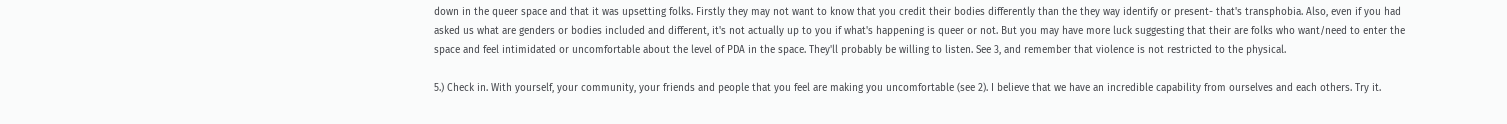down in the queer space and that it was upsetting folks. Firstly they may not want to know that you credit their bodies differently than the they way identify or present- that's transphobia. Also, even if you had asked us what are genders or bodies included and different, it's not actually up to you if what's happening is queer or not. But you may have more luck suggesting that their are folks who want/need to enter the space and feel intimidated or uncomfortable about the level of PDA in the space. They'll probably be willing to listen. See 3, and remember that violence is not restricted to the physical.

5.) Check in. With yourself, your community, your friends and people that you feel are making you uncomfortable (see 2). I believe that we have an incredible capability from ourselves and each others. Try it.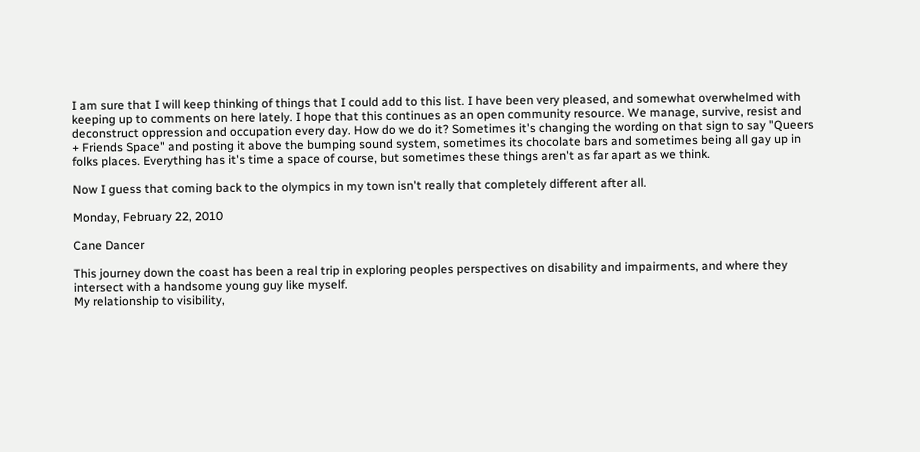I am sure that I will keep thinking of things that I could add to this list. I have been very pleased, and somewhat overwhelmed with keeping up to comments on here lately. I hope that this continues as an open community resource. We manage, survive, resist and deconstruct oppression and occupation every day. How do we do it? Sometimes it's changing the wording on that sign to say "Queers + Friends Space" and posting it above the bumping sound system, sometimes its chocolate bars and sometimes being all gay up in folks places. Everything has it's time a space of course, but sometimes these things aren't as far apart as we think.

Now I guess that coming back to the olympics in my town isn't really that completely different after all.

Monday, February 22, 2010

Cane Dancer

This journey down the coast has been a real trip in exploring peoples perspectives on disability and impairments, and where they intersect with a handsome young guy like myself.
My relationship to visibility,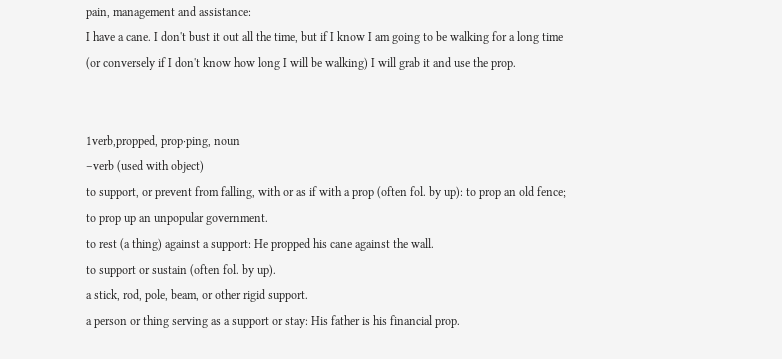pain, management and assistance:
I have a cane. I don't bust it out all the time, but if I know I am going to be walking for a long time (or conversely if I don't know how long I will be walking) I will grab it and use the prop.


1verb,propped, prop·ping, noun
–verb (used with object)
to support, or prevent from falling, with or as if with a prop (often fol. by up): to prop an old fence; to prop up an unpopular government.
to rest (a thing) against a support: He propped his cane against the wall.
to support or sustain (often fol. by up).
a stick, rod, pole, beam, or other rigid support.
a person or thing serving as a support or stay: His father is his financial prop.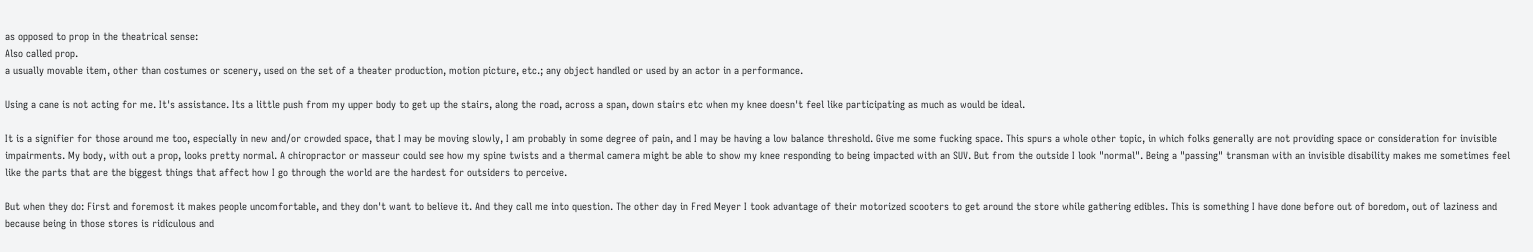as opposed to prop in the theatrical sense:
Also called prop.
a usually movable item, other than costumes or scenery, used on the set of a theater production, motion picture, etc.; any object handled or used by an actor in a performance.

Using a cane is not acting for me. It's assistance. Its a little push from my upper body to get up the stairs, along the road, across a span, down stairs etc when my knee doesn't feel like participating as much as would be ideal.

It is a signifier for those around me too, especially in new and/or crowded space, that I may be moving slowly, I am probably in some degree of pain, and I may be having a low balance threshold. Give me some fucking space. This spurs a whole other topic, in which folks generally are not providing space or consideration for invisible impairments. My body, with out a prop, looks pretty normal. A chiropractor or masseur could see how my spine twists and a thermal camera might be able to show my knee responding to being impacted with an SUV. But from the outside I look "normal". Being a "passing" transman with an invisible disability makes me sometimes feel like the parts that are the biggest things that affect how I go through the world are the hardest for outsiders to perceive.

But when they do: First and foremost it makes people uncomfortable, and they don't want to believe it. And they call me into question. The other day in Fred Meyer I took advantage of their motorized scooters to get around the store while gathering edibles. This is something I have done before out of boredom, out of laziness and because being in those stores is ridiculous and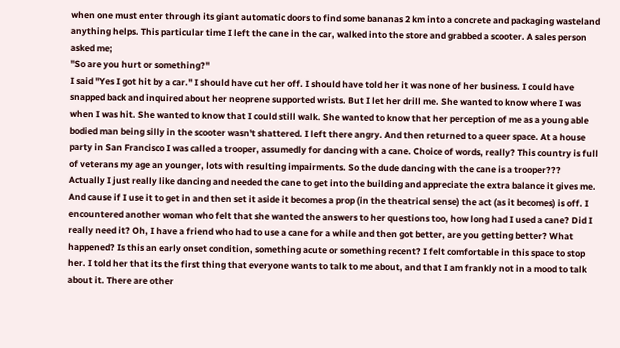when one must enter through its giant automatic doors to find some bananas 2 km into a concrete and packaging wasteland anything helps. This particular time I left the cane in the car, walked into the store and grabbed a scooter. A sales person asked me;
"So are you hurt or something?"
I said "Yes I got hit by a car." I should have cut her off. I should have told her it was none of her business. I could have snapped back and inquired about her neoprene supported wrists. But I let her drill me. She wanted to know where I was when I was hit. She wanted to know that I could still walk. She wanted to know that her perception of me as a young able bodied man being silly in the scooter wasn't shattered. I left there angry. And then returned to a queer space. At a house party in San Francisco I was called a trooper, assumedly for dancing with a cane. Choice of words, really? This country is full of veterans my age an younger, lots with resulting impairments. So the dude dancing with the cane is a trooper??? Actually I just really like dancing and needed the cane to get into the building and appreciate the extra balance it gives me. And cause if I use it to get in and then set it aside it becomes a prop (in the theatrical sense) the act (as it becomes) is off. I encountered another woman who felt that she wanted the answers to her questions too, how long had I used a cane? Did I really need it? Oh, I have a friend who had to use a cane for a while and then got better, are you getting better? What happened? Is this an early onset condition, something acute or something recent? I felt comfortable in this space to stop her. I told her that its the first thing that everyone wants to talk to me about, and that I am frankly not in a mood to talk about it. There are other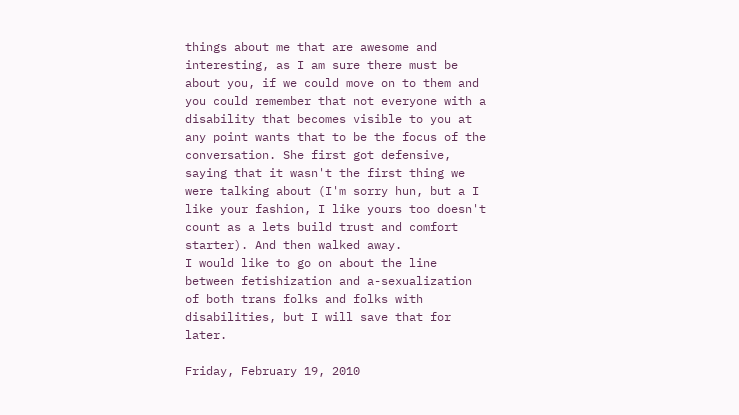things about me that are awesome and interesting, as I am sure there must be about you, if we could move on to them and you could remember that not everyone with a disability that becomes visible to you at any point wants that to be the focus of the conversation. She first got defensive, saying that it wasn't the first thing we were talking about (I'm sorry hun, but a I like your fashion, I like yours too doesn't count as a lets build trust and comfort starter). And then walked away.
I would like to go on about the line between fetishization and a-sexualization of both trans folks and folks with disabilities, but I will save that for later.

Friday, February 19, 2010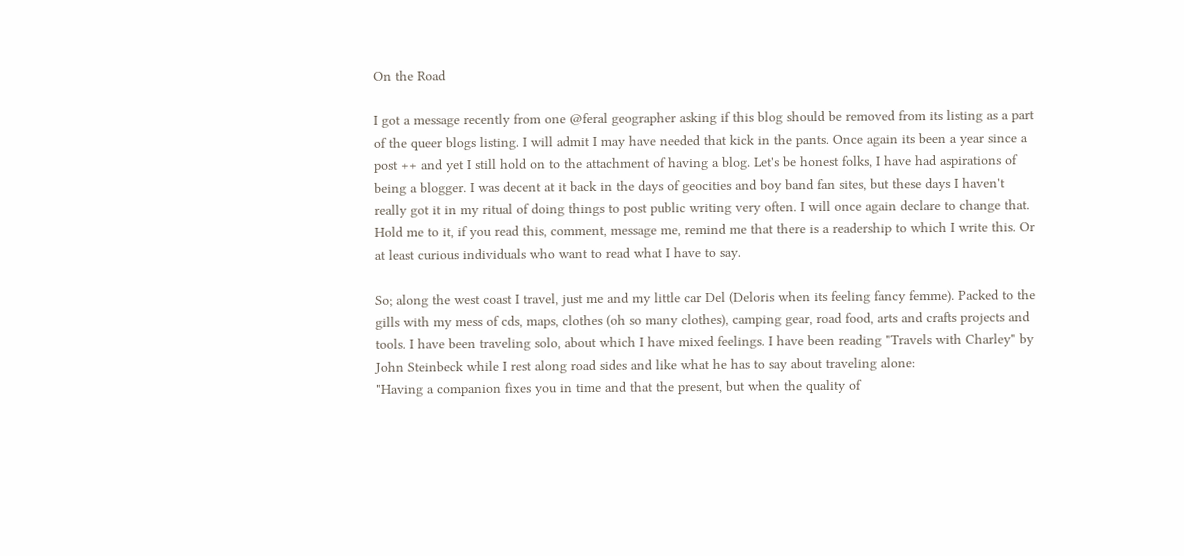On the Road

I got a message recently from one @feral geographer asking if this blog should be removed from its listing as a part of the queer blogs listing. I will admit I may have needed that kick in the pants. Once again its been a year since a post ++ and yet I still hold on to the attachment of having a blog. Let's be honest folks, I have had aspirations of being a blogger. I was decent at it back in the days of geocities and boy band fan sites, but these days I haven't really got it in my ritual of doing things to post public writing very often. I will once again declare to change that. Hold me to it, if you read this, comment, message me, remind me that there is a readership to which I write this. Or at least curious individuals who want to read what I have to say.

So; along the west coast I travel, just me and my little car Del (Deloris when its feeling fancy femme). Packed to the gills with my mess of cds, maps, clothes (oh so many clothes), camping gear, road food, arts and crafts projects and tools. I have been traveling solo, about which I have mixed feelings. I have been reading "Travels with Charley" by John Steinbeck while I rest along road sides and like what he has to say about traveling alone:
"Having a companion fixes you in time and that the present, but when the quality of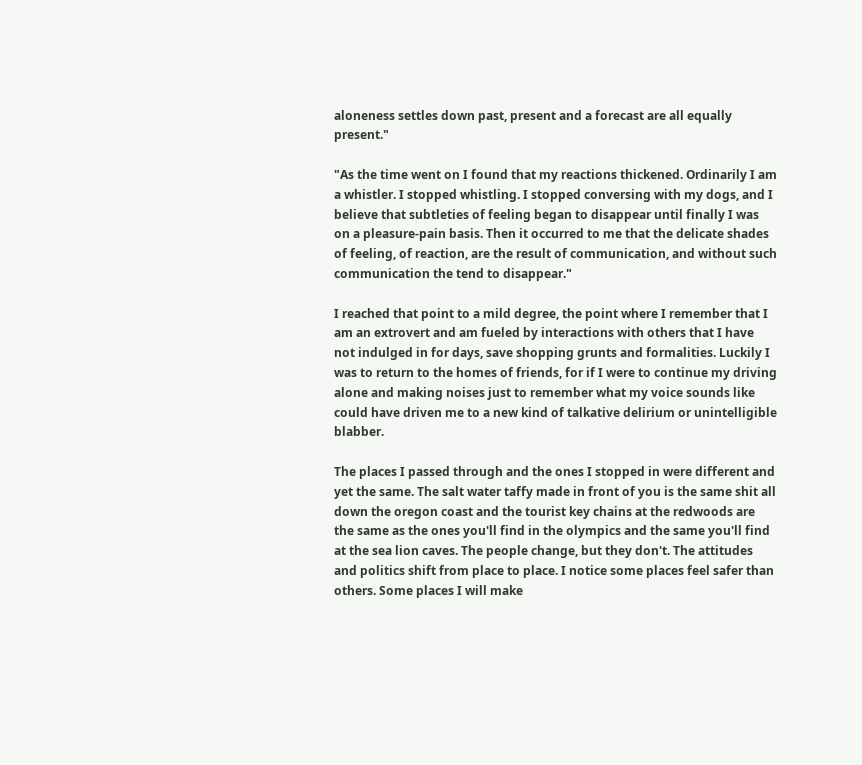aloneness settles down past, present and a forecast are all equally present."

"As the time went on I found that my reactions thickened. Ordinarily I am a whistler. I stopped whistling. I stopped conversing with my dogs, and I believe that subtleties of feeling began to disappear until finally I was on a pleasure-pain basis. Then it occurred to me that the delicate shades of feeling, of reaction, are the result of communication, and without such communication the tend to disappear."

I reached that point to a mild degree, the point where I remember that I am an extrovert and am fueled by interactions with others that I have not indulged in for days, save shopping grunts and formalities. Luckily I was to return to the homes of friends, for if I were to continue my driving alone and making noises just to remember what my voice sounds like could have driven me to a new kind of talkative delirium or unintelligible blabber.

The places I passed through and the ones I stopped in were different and yet the same. The salt water taffy made in front of you is the same shit all down the oregon coast and the tourist key chains at the redwoods are the same as the ones you'll find in the olympics and the same you'll find at the sea lion caves. The people change, but they don't. The attitudes and politics shift from place to place. I notice some places feel safer than others. Some places I will make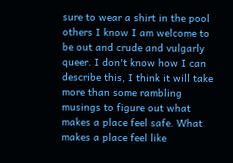sure to wear a shirt in the pool others I know I am welcome to be out and crude and vulgarly queer. I don't know how I can describe this, I think it will take more than some rambling musings to figure out what makes a place feel safe. What makes a place feel like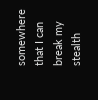somewhere that I can break my stealth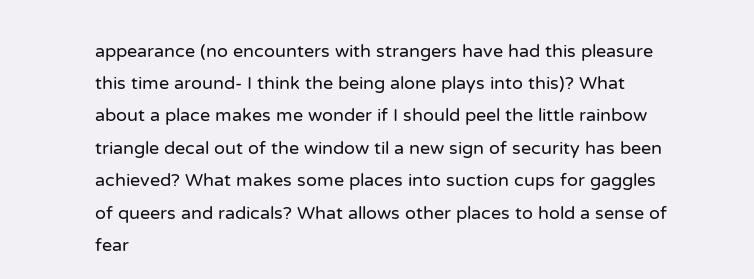appearance (no encounters with strangers have had this pleasure this time around- I think the being alone plays into this)? What about a place makes me wonder if I should peel the little rainbow triangle decal out of the window til a new sign of security has been achieved? What makes some places into suction cups for gaggles of queers and radicals? What allows other places to hold a sense of fear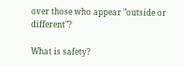over those who appear "outside or different"?

What is safety?